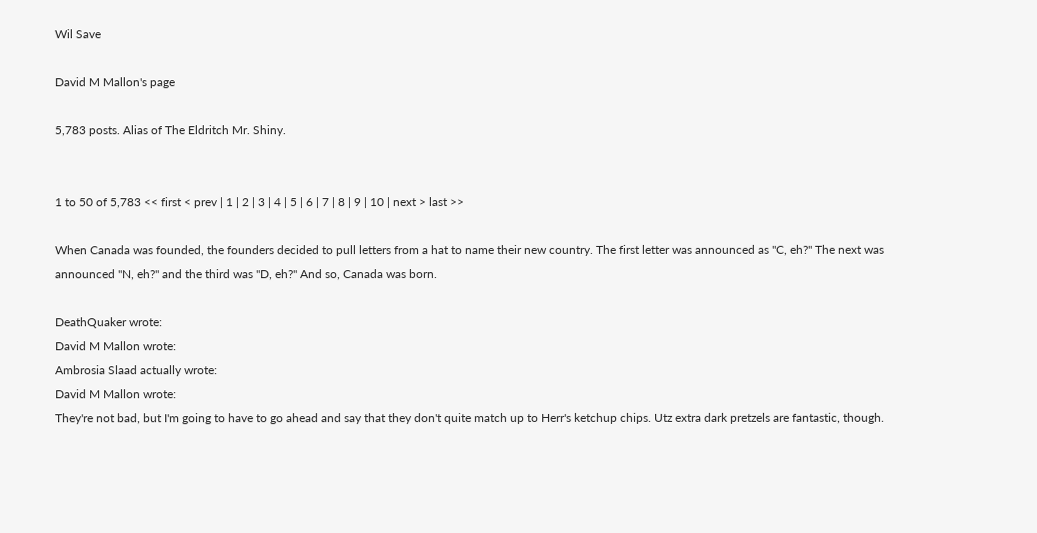Wil Save

David M Mallon's page

5,783 posts. Alias of The Eldritch Mr. Shiny.


1 to 50 of 5,783 << first < prev | 1 | 2 | 3 | 4 | 5 | 6 | 7 | 8 | 9 | 10 | next > last >>

When Canada was founded, the founders decided to pull letters from a hat to name their new country. The first letter was announced as "C, eh?" The next was announced "N, eh?" and the third was "D, eh?" And so, Canada was born.

DeathQuaker wrote:
David M Mallon wrote:
Ambrosia Slaad actually wrote:
David M Mallon wrote:
They're not bad, but I'm going to have to go ahead and say that they don't quite match up to Herr's ketchup chips. Utz extra dark pretzels are fantastic, though.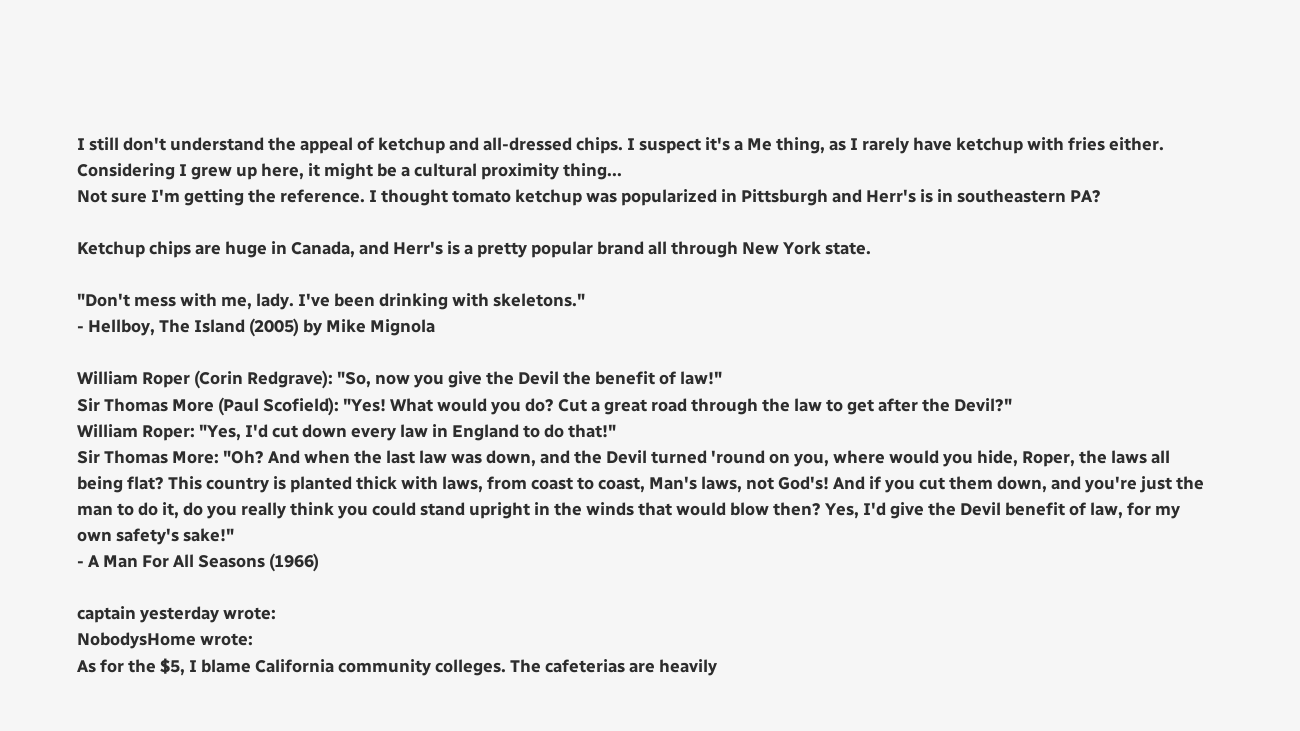I still don't understand the appeal of ketchup and all-dressed chips. I suspect it's a Me thing, as I rarely have ketchup with fries either.
Considering I grew up here, it might be a cultural proximity thing...
Not sure I'm getting the reference. I thought tomato ketchup was popularized in Pittsburgh and Herr's is in southeastern PA?

Ketchup chips are huge in Canada, and Herr's is a pretty popular brand all through New York state.

"Don't mess with me, lady. I've been drinking with skeletons."
- Hellboy, The Island (2005) by Mike Mignola

William Roper (Corin Redgrave): "So, now you give the Devil the benefit of law!"
Sir Thomas More (Paul Scofield): "Yes! What would you do? Cut a great road through the law to get after the Devil?"
William Roper: "Yes, I'd cut down every law in England to do that!"
Sir Thomas More: "Oh? And when the last law was down, and the Devil turned 'round on you, where would you hide, Roper, the laws all being flat? This country is planted thick with laws, from coast to coast, Man's laws, not God's! And if you cut them down, and you're just the man to do it, do you really think you could stand upright in the winds that would blow then? Yes, I'd give the Devil benefit of law, for my own safety's sake!"
- A Man For All Seasons (1966)

captain yesterday wrote:
NobodysHome wrote:
As for the $5, I blame California community colleges. The cafeterias are heavily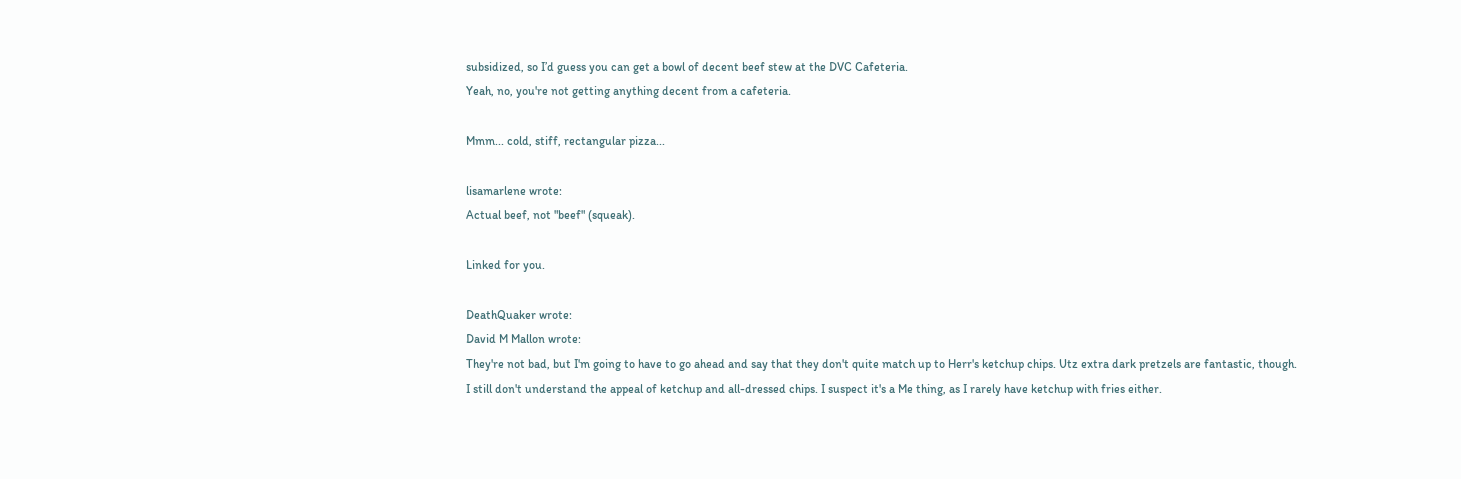subsidized, so I’d guess you can get a bowl of decent beef stew at the DVC Cafeteria.
Yeah, no, you're not getting anything decent from a cafeteria.

Mmm... cold, stiff, rectangular pizza...

lisamarlene wrote:
Actual beef, not "beef" (squeak).

Linked for you.

DeathQuaker wrote:
David M Mallon wrote:
They're not bad, but I'm going to have to go ahead and say that they don't quite match up to Herr's ketchup chips. Utz extra dark pretzels are fantastic, though.
I still don't understand the appeal of ketchup and all-dressed chips. I suspect it's a Me thing, as I rarely have ketchup with fries either.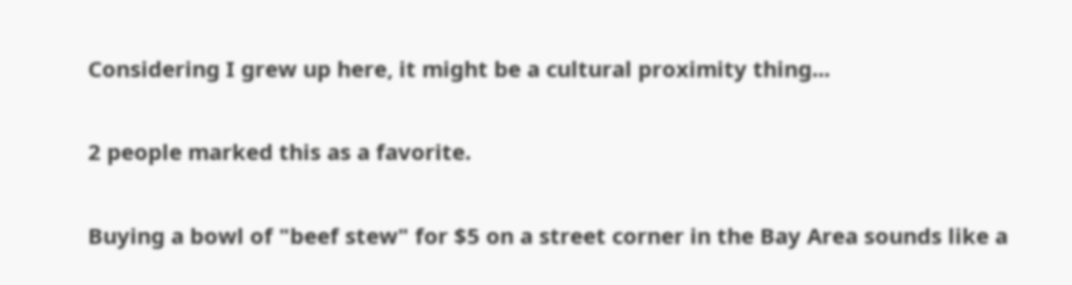Considering I grew up here, it might be a cultural proximity thing...

2 people marked this as a favorite.

Buying a bowl of "beef stew" for $5 on a street corner in the Bay Area sounds like a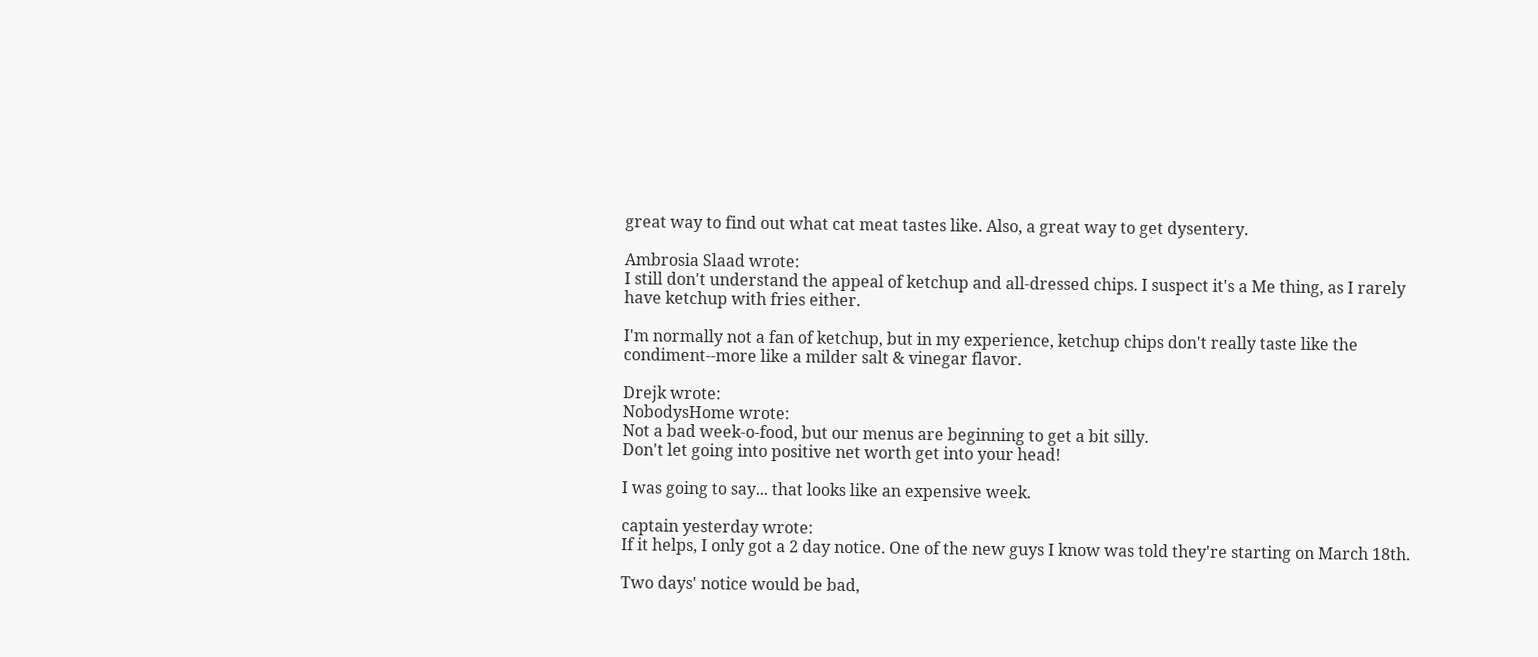great way to find out what cat meat tastes like. Also, a great way to get dysentery.

Ambrosia Slaad wrote:
I still don't understand the appeal of ketchup and all-dressed chips. I suspect it's a Me thing, as I rarely have ketchup with fries either.

I'm normally not a fan of ketchup, but in my experience, ketchup chips don't really taste like the condiment--more like a milder salt & vinegar flavor.

Drejk wrote:
NobodysHome wrote:
Not a bad week-o-food, but our menus are beginning to get a bit silly.
Don't let going into positive net worth get into your head!

I was going to say... that looks like an expensive week.

captain yesterday wrote:
If it helps, I only got a 2 day notice. One of the new guys I know was told they're starting on March 18th.

Two days' notice would be bad,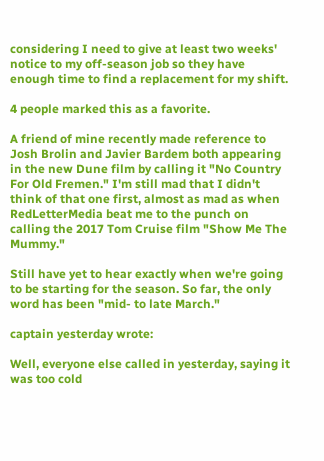considering I need to give at least two weeks' notice to my off-season job so they have enough time to find a replacement for my shift.

4 people marked this as a favorite.

A friend of mine recently made reference to Josh Brolin and Javier Bardem both appearing in the new Dune film by calling it "No Country For Old Fremen." I'm still mad that I didn't think of that one first, almost as mad as when RedLetterMedia beat me to the punch on calling the 2017 Tom Cruise film "Show Me The Mummy."

Still have yet to hear exactly when we're going to be starting for the season. So far, the only word has been "mid- to late March."

captain yesterday wrote:

Well, everyone else called in yesterday, saying it was too cold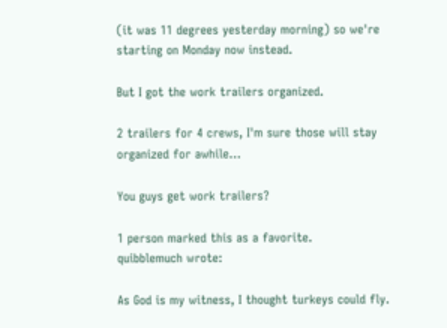(it was 11 degrees yesterday morning) so we're starting on Monday now instead.

But I got the work trailers organized.

2 trailers for 4 crews, I'm sure those will stay organized for awhile...

You guys get work trailers?

1 person marked this as a favorite.
quibblemuch wrote:

As God is my witness, I thought turkeys could fly.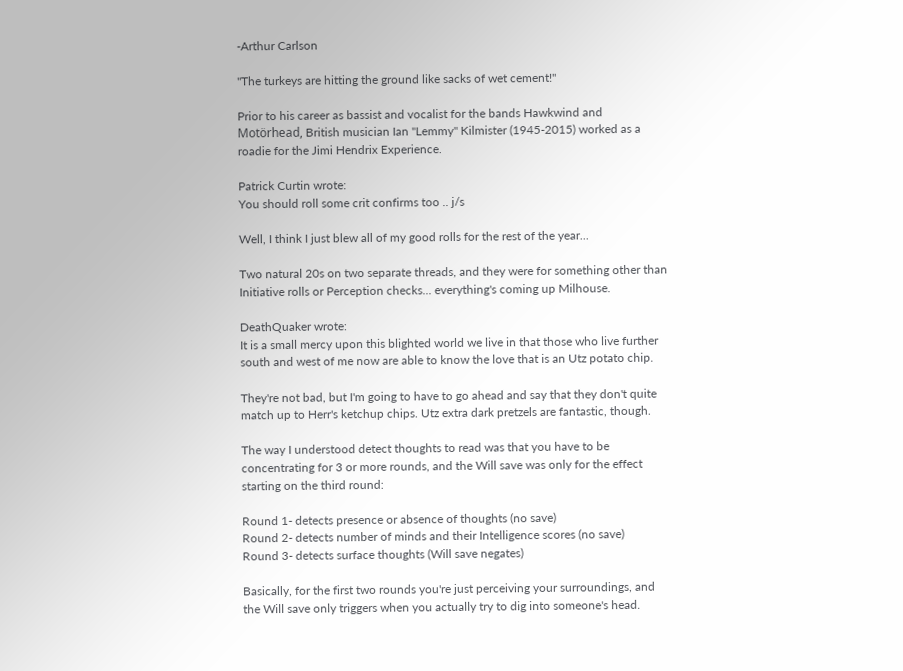-Arthur Carlson

"The turkeys are hitting the ground like sacks of wet cement!"

Prior to his career as bassist and vocalist for the bands Hawkwind and Motörhead, British musician Ian "Lemmy" Kilmister (1945-2015) worked as a roadie for the Jimi Hendrix Experience.

Patrick Curtin wrote:
You should roll some crit confirms too .. j/s

Well, I think I just blew all of my good rolls for the rest of the year...

Two natural 20s on two separate threads, and they were for something other than Initiative rolls or Perception checks... everything's coming up Milhouse.

DeathQuaker wrote:
It is a small mercy upon this blighted world we live in that those who live further south and west of me now are able to know the love that is an Utz potato chip.

They're not bad, but I'm going to have to go ahead and say that they don't quite match up to Herr's ketchup chips. Utz extra dark pretzels are fantastic, though.

The way I understood detect thoughts to read was that you have to be concentrating for 3 or more rounds, and the Will save was only for the effect starting on the third round:

Round 1- detects presence or absence of thoughts (no save)
Round 2- detects number of minds and their Intelligence scores (no save)
Round 3- detects surface thoughts (Will save negates)

Basically, for the first two rounds you're just perceiving your surroundings, and the Will save only triggers when you actually try to dig into someone's head.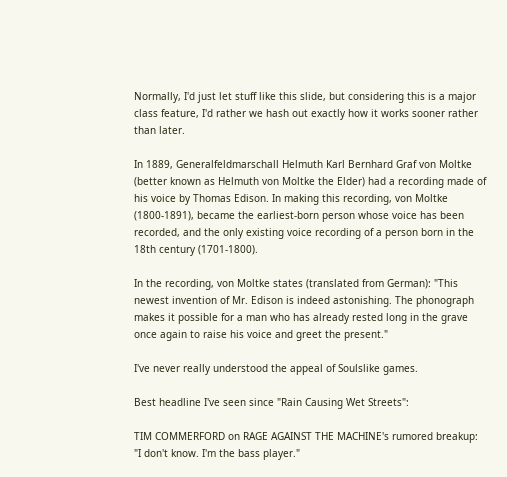Normally, I'd just let stuff like this slide, but considering this is a major class feature, I'd rather we hash out exactly how it works sooner rather than later.

In 1889, Generalfeldmarschall Helmuth Karl Bernhard Graf von Moltke (better known as Helmuth von Moltke the Elder) had a recording made of his voice by Thomas Edison. In making this recording, von Moltke (1800-1891), became the earliest-born person whose voice has been recorded, and the only existing voice recording of a person born in the 18th century (1701-1800).

In the recording, von Moltke states (translated from German): "This newest invention of Mr. Edison is indeed astonishing. The phonograph makes it possible for a man who has already rested long in the grave once again to raise his voice and greet the present."

I've never really understood the appeal of Soulslike games.

Best headline I've seen since "Rain Causing Wet Streets":

TIM COMMERFORD on RAGE AGAINST THE MACHINE's rumored breakup: "I don't know. I'm the bass player."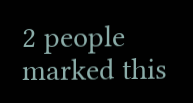2 people marked this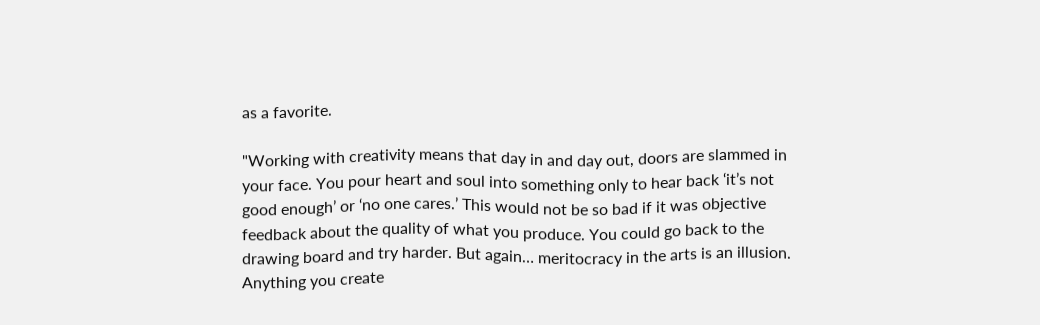as a favorite.

"Working with creativity means that day in and day out, doors are slammed in your face. You pour heart and soul into something only to hear back ‘it’s not good enough’ or ‘no one cares.’ This would not be so bad if it was objective feedback about the quality of what you produce. You could go back to the drawing board and try harder. But again… meritocracy in the arts is an illusion. Anything you create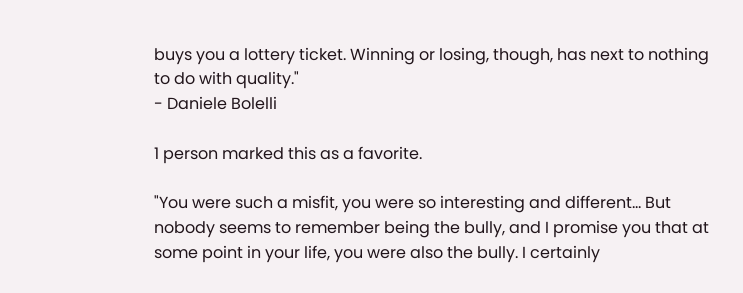buys you a lottery ticket. Winning or losing, though, has next to nothing to do with quality."
- Daniele Bolelli

1 person marked this as a favorite.

"You were such a misfit, you were so interesting and different… But nobody seems to remember being the bully, and I promise you that at some point in your life, you were also the bully. I certainly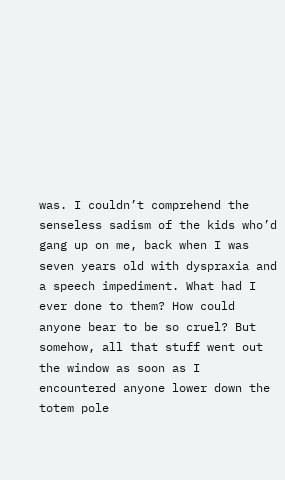was. I couldn’t comprehend the senseless sadism of the kids who’d gang up on me, back when I was seven years old with dyspraxia and a speech impediment. What had I ever done to them? How could anyone bear to be so cruel? But somehow, all that stuff went out the window as soon as I encountered anyone lower down the totem pole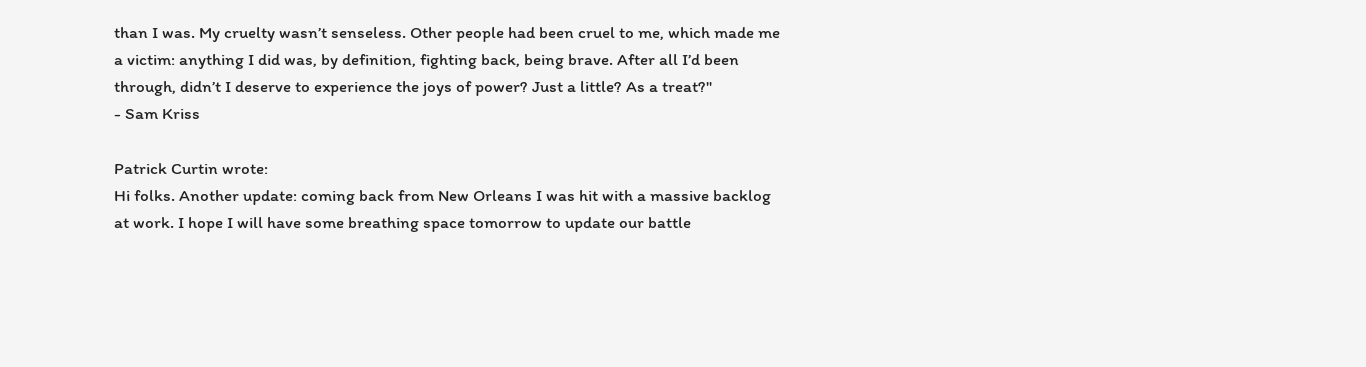than I was. My cruelty wasn’t senseless. Other people had been cruel to me, which made me a victim: anything I did was, by definition, fighting back, being brave. After all I’d been through, didn’t I deserve to experience the joys of power? Just a little? As a treat?"
- Sam Kriss

Patrick Curtin wrote:
Hi folks. Another update: coming back from New Orleans I was hit with a massive backlog at work. I hope I will have some breathing space tomorrow to update our battle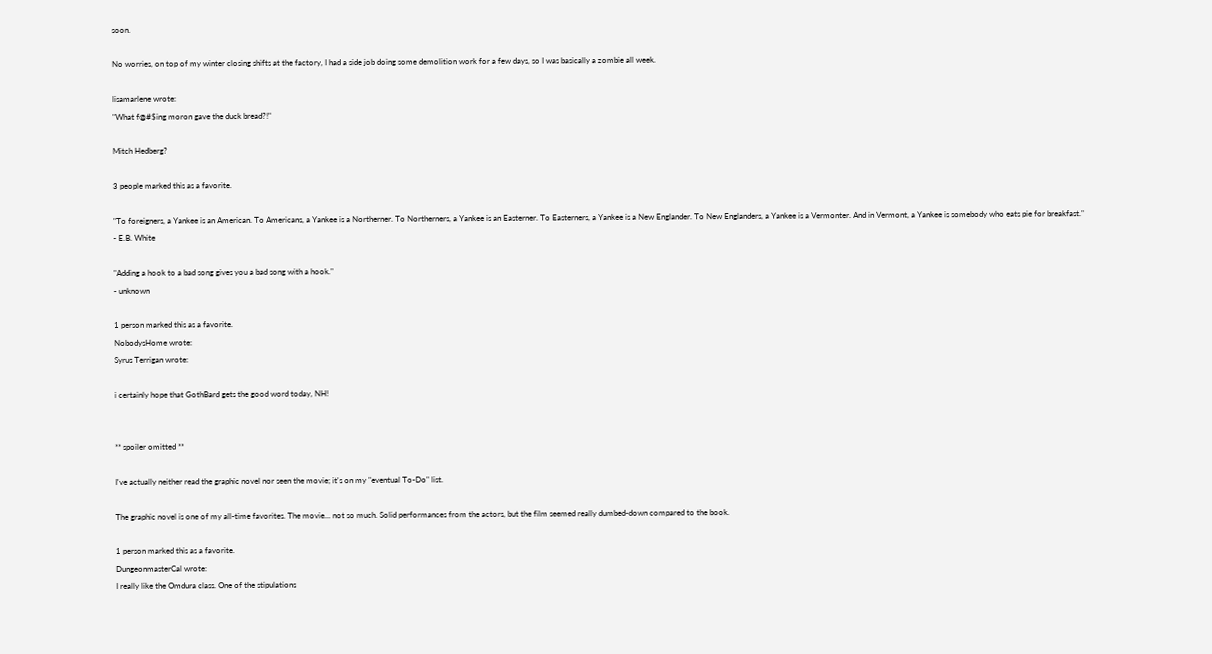soon.

No worries, on top of my winter closing shifts at the factory, I had a side job doing some demolition work for a few days, so I was basically a zombie all week.

lisamarlene wrote:
"What f@#$ing moron gave the duck bread?!"

Mitch Hedberg?

3 people marked this as a favorite.

"To foreigners, a Yankee is an American. To Americans, a Yankee is a Northerner. To Northerners, a Yankee is an Easterner. To Easterners, a Yankee is a New Englander. To New Englanders, a Yankee is a Vermonter. And in Vermont, a Yankee is somebody who eats pie for breakfast."
- E.B. White

"Adding a hook to a bad song gives you a bad song with a hook."
- unknown

1 person marked this as a favorite.
NobodysHome wrote:
Syrus Terrigan wrote:

i certainly hope that GothBard gets the good word today, NH!


** spoiler omitted **

I've actually neither read the graphic novel nor seen the movie; it's on my "eventual To-Do" list.

The graphic novel is one of my all-time favorites. The movie... not so much. Solid performances from the actors, but the film seemed really dumbed-down compared to the book.

1 person marked this as a favorite.
DungeonmasterCal wrote:
I really like the Omdura class. One of the stipulations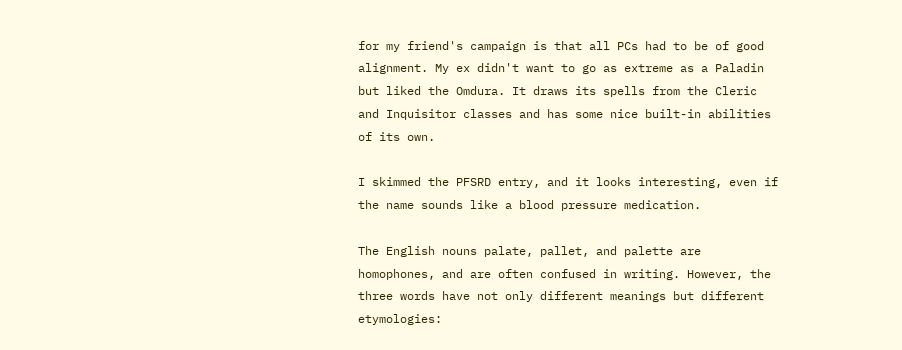for my friend's campaign is that all PCs had to be of good alignment. My ex didn't want to go as extreme as a Paladin but liked the Omdura. It draws its spells from the Cleric and Inquisitor classes and has some nice built-in abilities of its own.

I skimmed the PFSRD entry, and it looks interesting, even if the name sounds like a blood pressure medication.

The English nouns palate, pallet, and palette are homophones, and are often confused in writing. However, the three words have not only different meanings but different etymologies: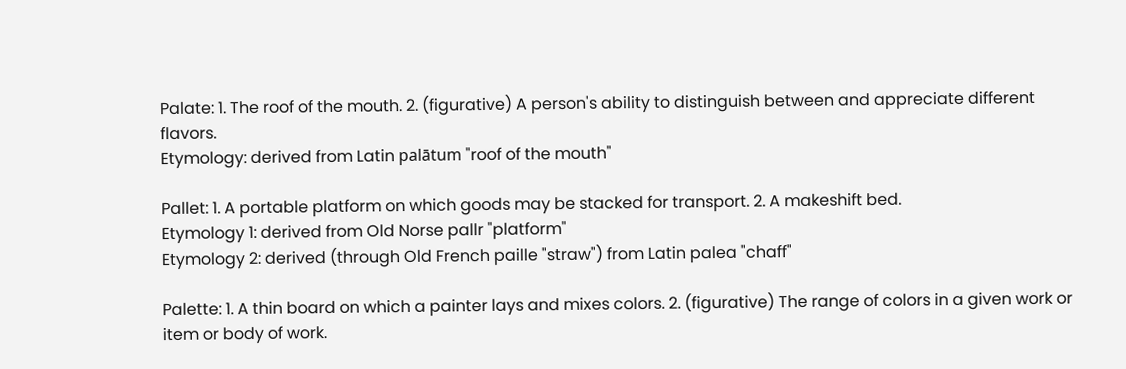Palate: 1. The roof of the mouth. 2. (figurative) A person's ability to distinguish between and appreciate different flavors.
Etymology: derived from Latin palātum "roof of the mouth"

Pallet: 1. A portable platform on which goods may be stacked for transport. 2. A makeshift bed.
Etymology 1: derived from Old Norse pallr "platform"
Etymology 2: derived (through Old French paille "straw") from Latin palea "chaff"

Palette: 1. A thin board on which a painter lays and mixes colors. 2. (figurative) The range of colors in a given work or item or body of work.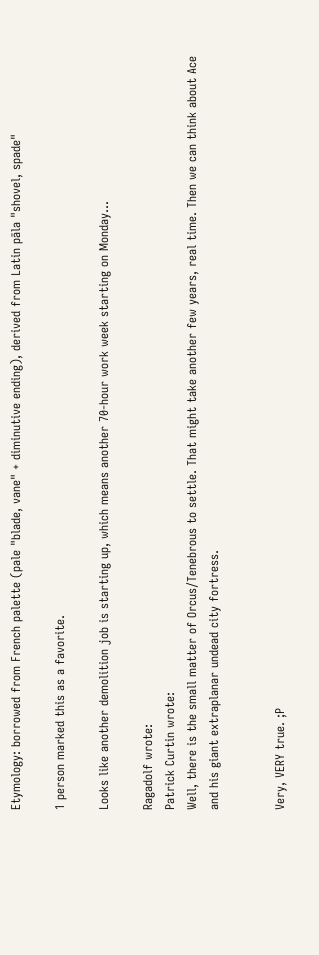Etymology: borrowed from French palette (pale "blade, vane" + diminutive ending), derived from Latin pāla "shovel, spade"

1 person marked this as a favorite.

Looks like another demolition job is starting up, which means another 70-hour work week starting on Monday...

Ragadolf wrote:
Patrick Curtin wrote:
Well, there is the small matter of Orcus/Tenebrous to settle. That might take another few years, real time. Then we can think about Ace and his giant extraplanar undead city fortress.


Very, VERY true. ;P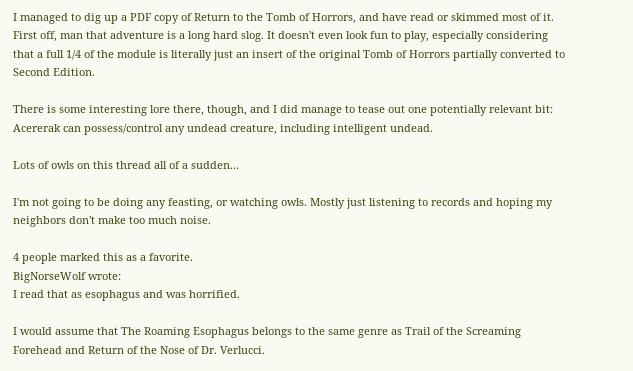I managed to dig up a PDF copy of Return to the Tomb of Horrors, and have read or skimmed most of it. First off, man that adventure is a long hard slog. It doesn't even look fun to play, especially considering that a full 1/4 of the module is literally just an insert of the original Tomb of Horrors partially converted to Second Edition.

There is some interesting lore there, though, and I did manage to tease out one potentially relevant bit: Acererak can possess/control any undead creature, including intelligent undead.

Lots of owls on this thread all of a sudden...

I'm not going to be doing any feasting, or watching owls. Mostly just listening to records and hoping my neighbors don't make too much noise.

4 people marked this as a favorite.
BigNorseWolf wrote:
I read that as esophagus and was horrified.

I would assume that The Roaming Esophagus belongs to the same genre as Trail of the Screaming Forehead and Return of the Nose of Dr. Verlucci.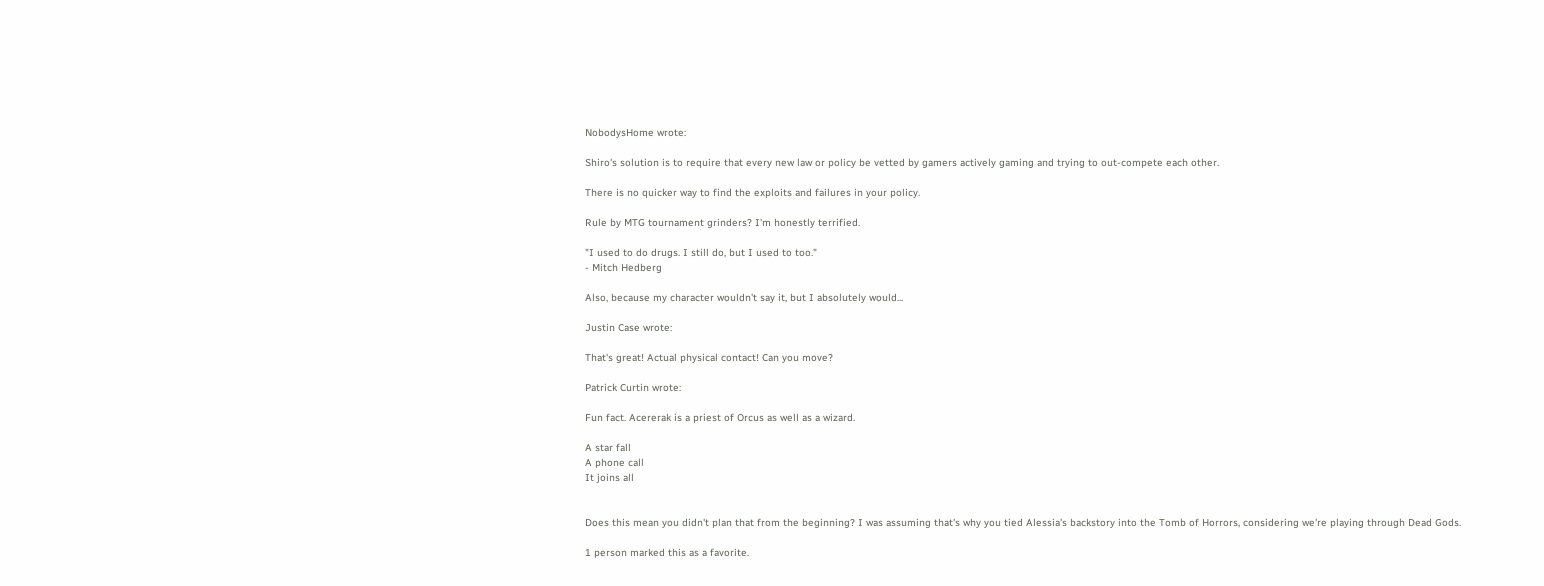NobodysHome wrote:

Shiro's solution is to require that every new law or policy be vetted by gamers actively gaming and trying to out-compete each other.

There is no quicker way to find the exploits and failures in your policy.

Rule by MTG tournament grinders? I'm honestly terrified.

"I used to do drugs. I still do, but I used to too."
- Mitch Hedberg

Also, because my character wouldn't say it, but I absolutely would...

Justin Case wrote:

That's great! Actual physical contact! Can you move?

Patrick Curtin wrote:

Fun fact. Acererak is a priest of Orcus as well as a wizard.

A star fall
A phone call
It joins all


Does this mean you didn't plan that from the beginning? I was assuming that's why you tied Alessia's backstory into the Tomb of Horrors, considering we're playing through Dead Gods.

1 person marked this as a favorite.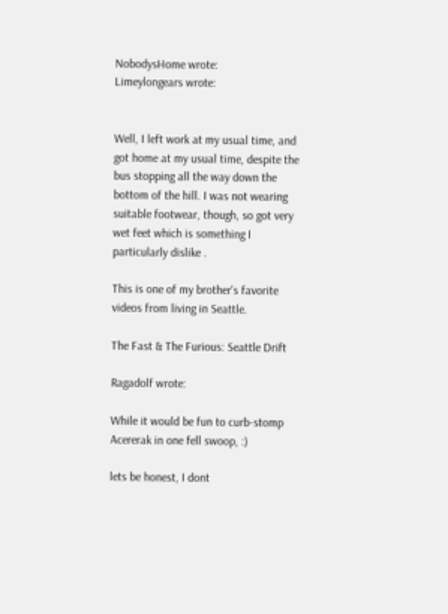NobodysHome wrote:
Limeylongears wrote:


Well, I left work at my usual time, and got home at my usual time, despite the bus stopping all the way down the bottom of the hill. I was not wearing suitable footwear, though, so got very wet feet which is something I particularly dislike .

This is one of my brother's favorite videos from living in Seattle.

The Fast & The Furious: Seattle Drift

Ragadolf wrote:

While it would be fun to curb-stomp Acererak in one fell swoop, :)

lets be honest, I dont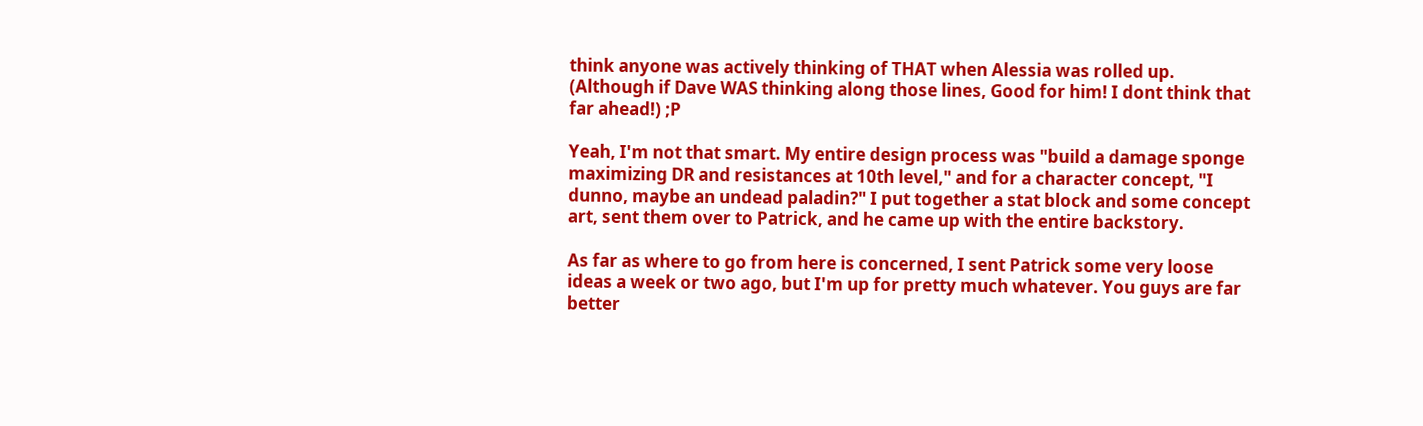think anyone was actively thinking of THAT when Alessia was rolled up.
(Although if Dave WAS thinking along those lines, Good for him! I dont think that far ahead!) ;P

Yeah, I'm not that smart. My entire design process was "build a damage sponge maximizing DR and resistances at 10th level," and for a character concept, "I dunno, maybe an undead paladin?" I put together a stat block and some concept art, sent them over to Patrick, and he came up with the entire backstory.

As far as where to go from here is concerned, I sent Patrick some very loose ideas a week or two ago, but I'm up for pretty much whatever. You guys are far better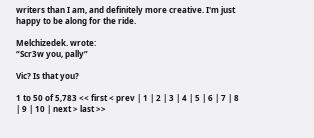writers than I am, and definitely more creative. I'm just happy to be along for the ride.

Melchizedek. wrote:
“Scr3w you, pally”

Vic? Is that you?

1 to 50 of 5,783 << first < prev | 1 | 2 | 3 | 4 | 5 | 6 | 7 | 8 | 9 | 10 | next > last >>